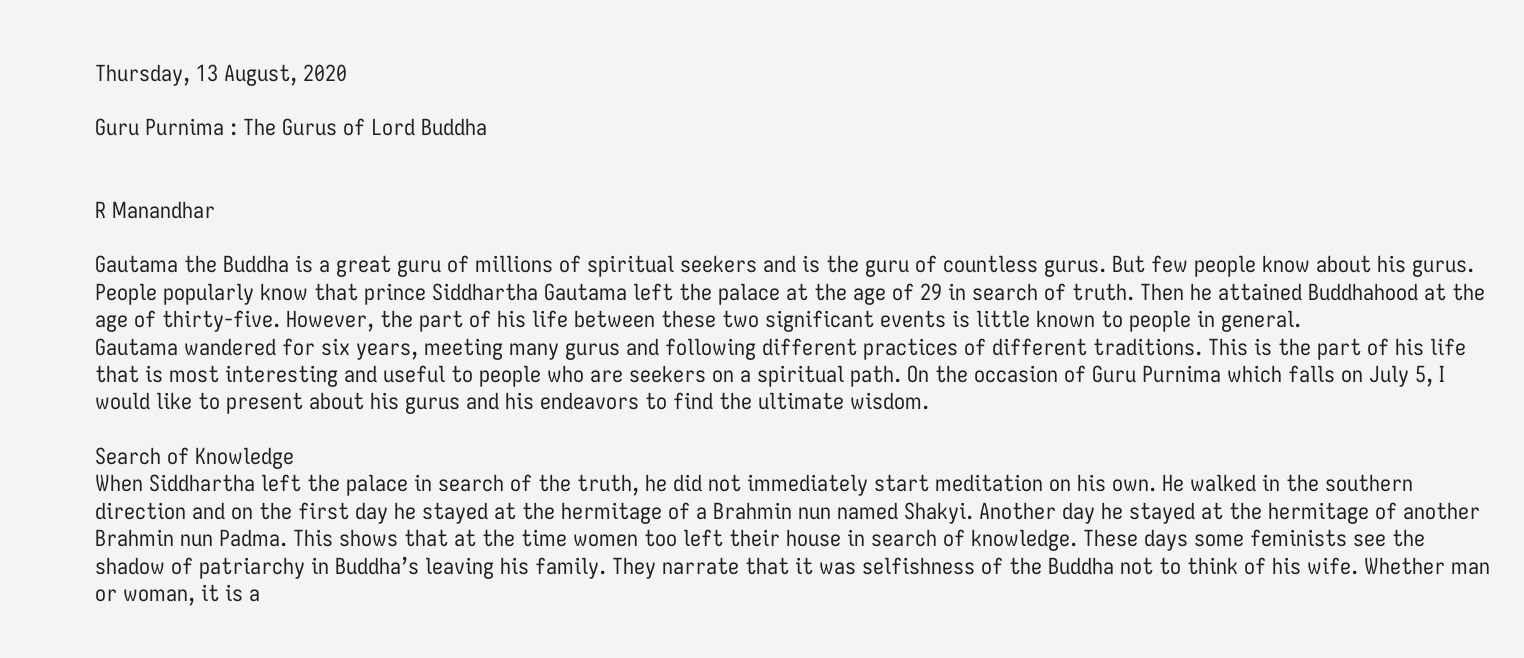Thursday, 13 August, 2020

Guru Purnima : The Gurus of Lord Buddha


R Manandhar

Gautama the Buddha is a great guru of millions of spiritual seekers and is the guru of countless gurus. But few people know about his gurus.
People popularly know that prince Siddhartha Gautama left the palace at the age of 29 in search of truth. Then he attained Buddhahood at the age of thirty-five. However, the part of his life between these two significant events is little known to people in general.
Gautama wandered for six years, meeting many gurus and following different practices of different traditions. This is the part of his life that is most interesting and useful to people who are seekers on a spiritual path. On the occasion of Guru Purnima which falls on July 5, I would like to present about his gurus and his endeavors to find the ultimate wisdom.

Search of Knowledge
When Siddhartha left the palace in search of the truth, he did not immediately start meditation on his own. He walked in the southern direction and on the first day he stayed at the hermitage of a Brahmin nun named Shakyi. Another day he stayed at the hermitage of another Brahmin nun Padma. This shows that at the time women too left their house in search of knowledge. These days some feminists see the shadow of patriarchy in Buddha’s leaving his family. They narrate that it was selfishness of the Buddha not to think of his wife. Whether man or woman, it is a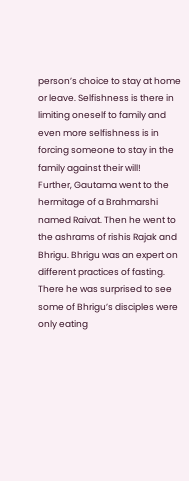person’s choice to stay at home or leave. Selfishness is there in limiting oneself to family and even more selfishness is in forcing someone to stay in the family against their will!
Further, Gautama went to the hermitage of a Brahmarshi named Raivat. Then he went to the ashrams of rishis Rajak and Bhrigu. Bhrigu was an expert on different practices of fasting. There he was surprised to see some of Bhrigu’s disciples were only eating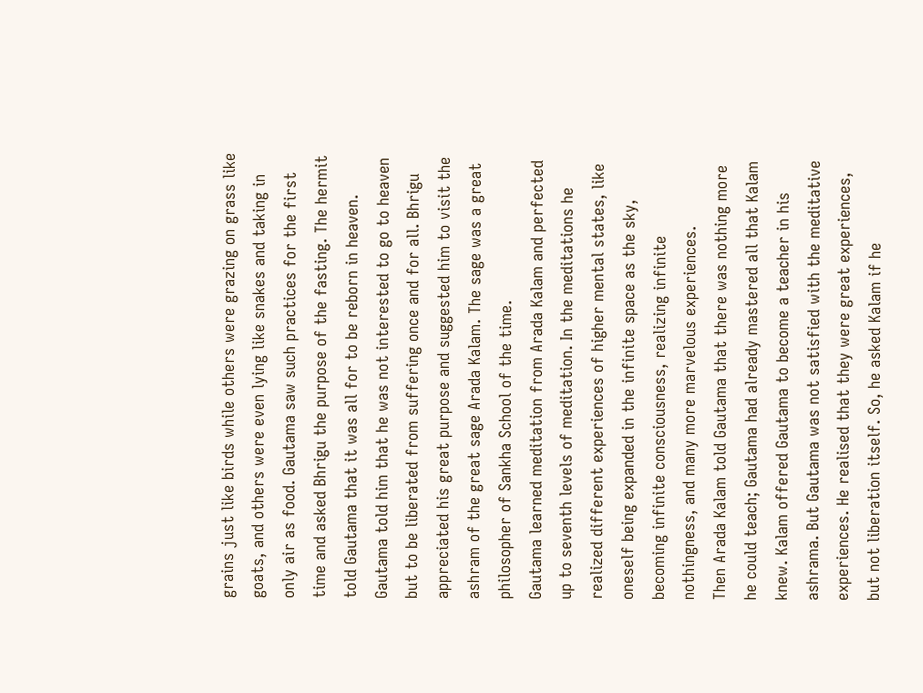grains just like birds while others were grazing on grass like goats, and others were even lying like snakes and taking in only air as food. Gautama saw such practices for the first time and asked Bhrigu the purpose of the fasting. The hermit told Gautama that it was all for to be reborn in heaven. Gautama told him that he was not interested to go to heaven but to be liberated from suffering once and for all. Bhrigu appreciated his great purpose and suggested him to visit the ashram of the great sage Arada Kalam. The sage was a great philosopher of Sankha School of the time.
Gautama learned meditation from Arada Kalam and perfected up to seventh levels of meditation. In the meditations he realized different experiences of higher mental states, like oneself being expanded in the infinite space as the sky, becoming infinite consciousness, realizing infinite nothingness, and many more marvelous experiences.
Then Arada Kalam told Gautama that there was nothing more he could teach; Gautama had already mastered all that Kalam knew. Kalam offered Gautama to become a teacher in his ashrama. But Gautama was not satisfied with the meditative experiences. He realised that they were great experiences, but not liberation itself. So, he asked Kalam if he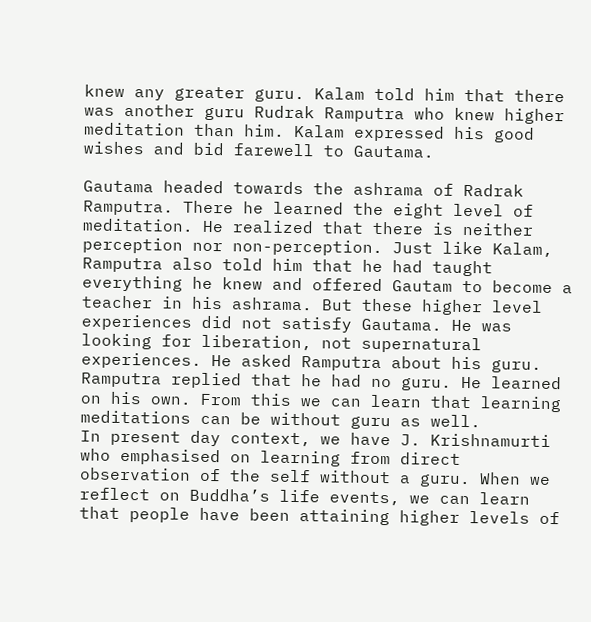knew any greater guru. Kalam told him that there was another guru Rudrak Ramputra who knew higher meditation than him. Kalam expressed his good wishes and bid farewell to Gautama.

Gautama headed towards the ashrama of Radrak Ramputra. There he learned the eight level of meditation. He realized that there is neither perception nor non-perception. Just like Kalam, Ramputra also told him that he had taught everything he knew and offered Gautam to become a teacher in his ashrama. But these higher level experiences did not satisfy Gautama. He was looking for liberation, not supernatural experiences. He asked Ramputra about his guru. Ramputra replied that he had no guru. He learned on his own. From this we can learn that learning meditations can be without guru as well.
In present day context, we have J. Krishnamurti who emphasised on learning from direct observation of the self without a guru. When we reflect on Buddha’s life events, we can learn that people have been attaining higher levels of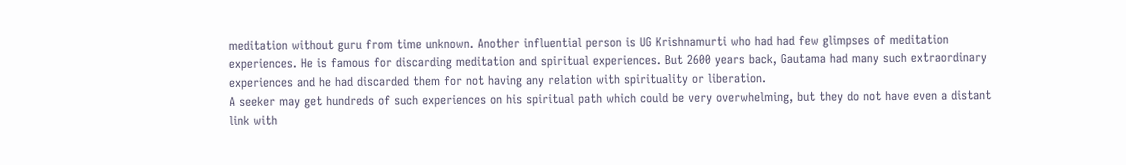meditation without guru from time unknown. Another influential person is UG Krishnamurti who had had few glimpses of meditation experiences. He is famous for discarding meditation and spiritual experiences. But 2600 years back, Gautama had many such extraordinary experiences and he had discarded them for not having any relation with spirituality or liberation.
A seeker may get hundreds of such experiences on his spiritual path which could be very overwhelming, but they do not have even a distant link with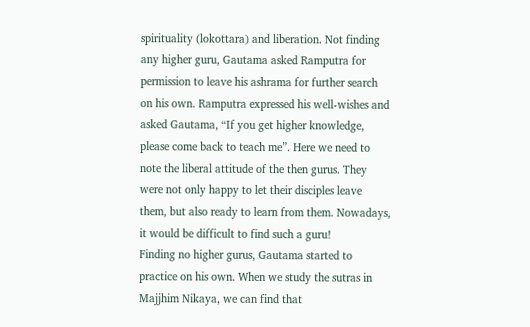spirituality (lokottara) and liberation. Not finding any higher guru, Gautama asked Ramputra for permission to leave his ashrama for further search on his own. Ramputra expressed his well-wishes and asked Gautama, “If you get higher knowledge, please come back to teach me”. Here we need to note the liberal attitude of the then gurus. They were not only happy to let their disciples leave them, but also ready to learn from them. Nowadays, it would be difficult to find such a guru!
Finding no higher gurus, Gautama started to practice on his own. When we study the sutras in Majjhim Nikaya, we can find that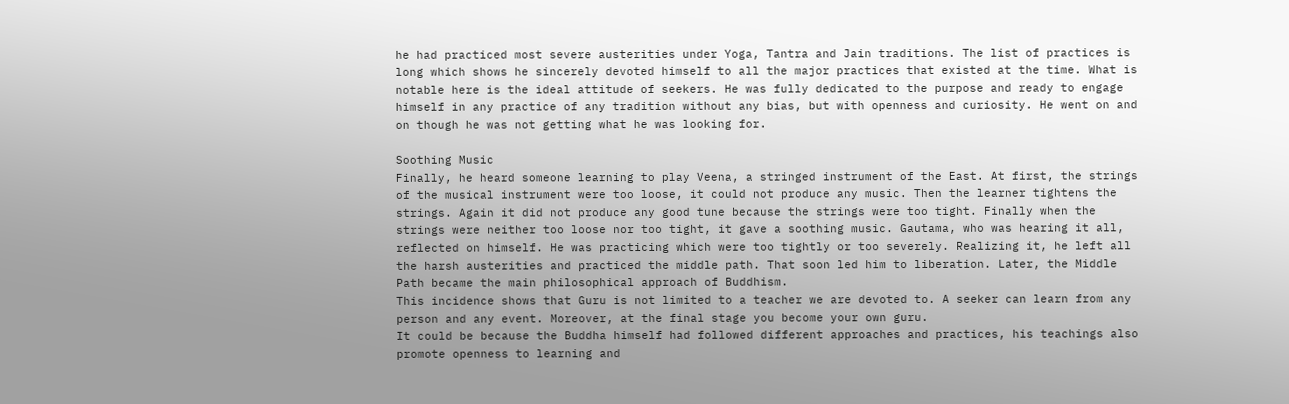he had practiced most severe austerities under Yoga, Tantra and Jain traditions. The list of practices is long which shows he sincerely devoted himself to all the major practices that existed at the time. What is notable here is the ideal attitude of seekers. He was fully dedicated to the purpose and ready to engage himself in any practice of any tradition without any bias, but with openness and curiosity. He went on and on though he was not getting what he was looking for.

Soothing Music
Finally, he heard someone learning to play Veena, a stringed instrument of the East. At first, the strings of the musical instrument were too loose, it could not produce any music. Then the learner tightens the strings. Again it did not produce any good tune because the strings were too tight. Finally when the strings were neither too loose nor too tight, it gave a soothing music. Gautama, who was hearing it all, reflected on himself. He was practicing which were too tightly or too severely. Realizing it, he left all the harsh austerities and practiced the middle path. That soon led him to liberation. Later, the Middle Path became the main philosophical approach of Buddhism.
This incidence shows that Guru is not limited to a teacher we are devoted to. A seeker can learn from any person and any event. Moreover, at the final stage you become your own guru.
It could be because the Buddha himself had followed different approaches and practices, his teachings also promote openness to learning and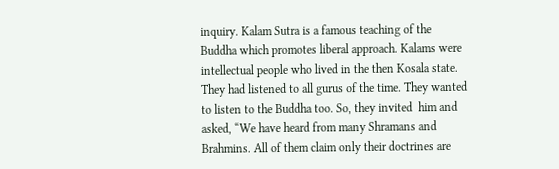inquiry. Kalam Sutra is a famous teaching of the Buddha which promotes liberal approach. Kalams were intellectual people who lived in the then Kosala state. They had listened to all gurus of the time. They wanted to listen to the Buddha too. So, they invited  him and asked, “We have heard from many Shramans and Brahmins. All of them claim only their doctrines are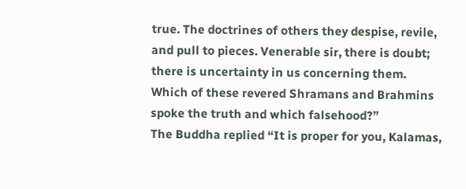true. The doctrines of others they despise, revile, and pull to pieces. Venerable sir, there is doubt; there is uncertainty in us concerning them. Which of these revered Shramans and Brahmins spoke the truth and which falsehood?”
The Buddha replied “It is proper for you, Kalamas,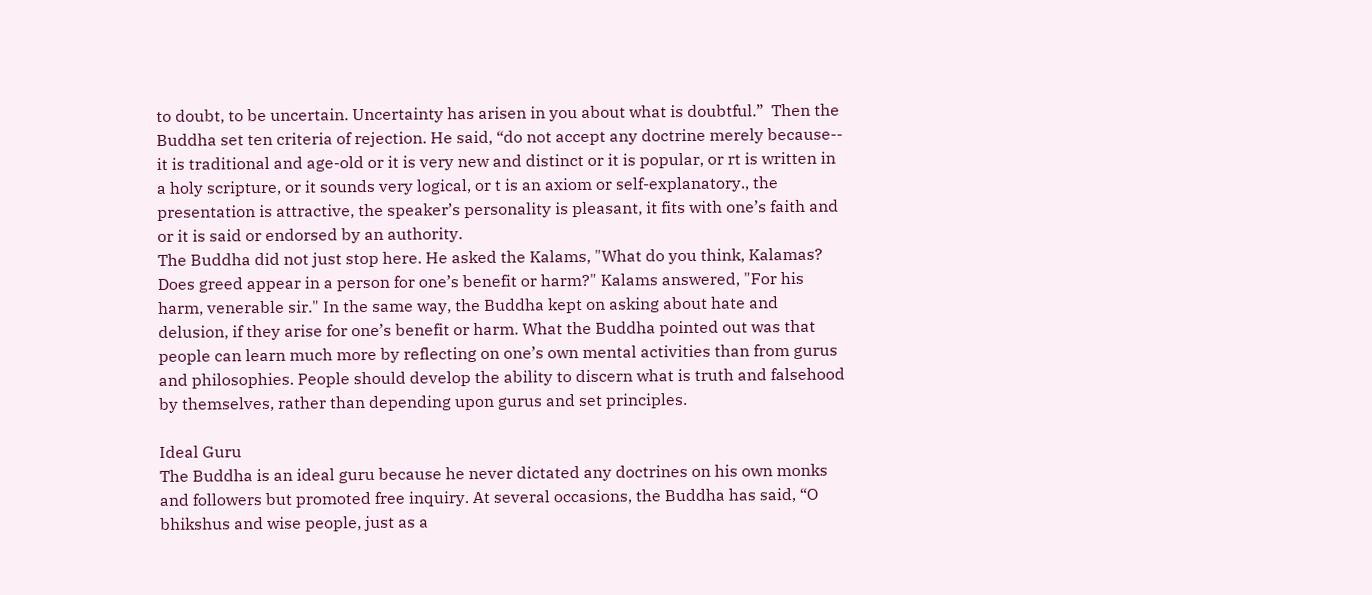to doubt, to be uncertain. Uncertainty has arisen in you about what is doubtful.”  Then the Buddha set ten criteria of rejection. He said, “do not accept any doctrine merely because-- it is traditional and age-old or it is very new and distinct or it is popular, or rt is written in a holy scripture, or it sounds very logical, or t is an axiom or self-explanatory., the presentation is attractive, the speaker’s personality is pleasant, it fits with one’s faith and or it is said or endorsed by an authority.
The Buddha did not just stop here. He asked the Kalams, "What do you think, Kalamas? Does greed appear in a person for one’s benefit or harm?" Kalams answered, "For his harm, venerable sir." In the same way, the Buddha kept on asking about hate and delusion, if they arise for one’s benefit or harm. What the Buddha pointed out was that people can learn much more by reflecting on one’s own mental activities than from gurus and philosophies. People should develop the ability to discern what is truth and falsehood by themselves, rather than depending upon gurus and set principles.

Ideal Guru
The Buddha is an ideal guru because he never dictated any doctrines on his own monks and followers but promoted free inquiry. At several occasions, the Buddha has said, “O bhikshus and wise people, just as a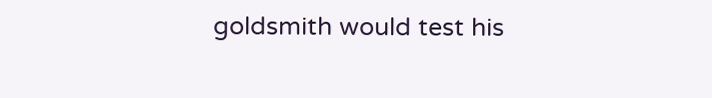goldsmith would test his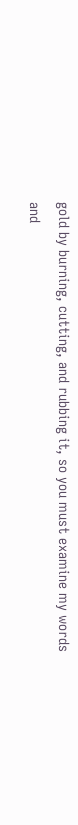gold by burning, cutting, and rubbing it, so you must examine my words and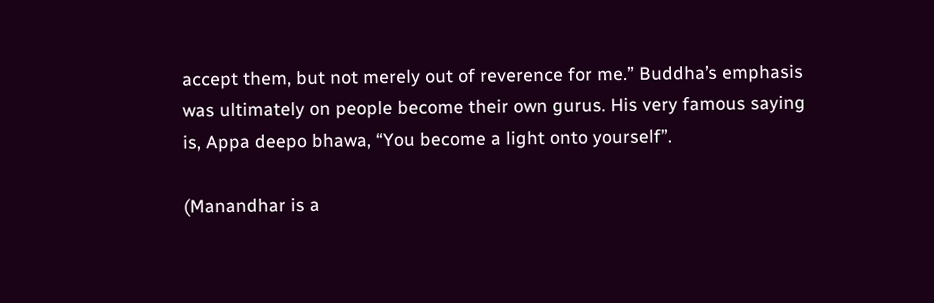accept them, but not merely out of reverence for me.” Buddha’s emphasis was ultimately on people become their own gurus. His very famous saying is, Appa deepo bhawa, “You become a light onto yourself”.

(Manandhar is a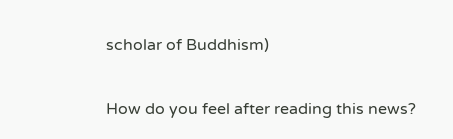scholar of Buddhism)

How do you feel after reading this news?